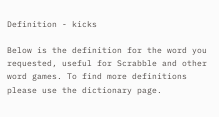Definition - kicks

Below is the definition for the word you requested, useful for Scrabble and other word games. To find more definitions please use the dictionary page.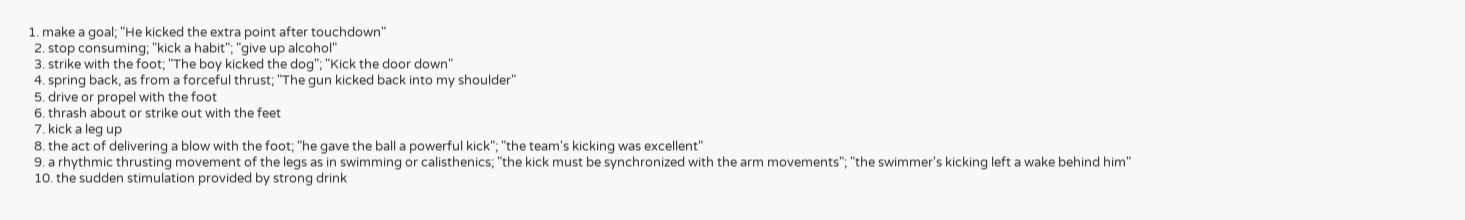1. make a goal; "He kicked the extra point after touchdown"
  2. stop consuming; "kick a habit"; "give up alcohol"
  3. strike with the foot; "The boy kicked the dog"; "Kick the door down"
  4. spring back, as from a forceful thrust; "The gun kicked back into my shoulder"
  5. drive or propel with the foot
  6. thrash about or strike out with the feet
  7. kick a leg up
  8. the act of delivering a blow with the foot; "he gave the ball a powerful kick"; "the team's kicking was excellent"
  9. a rhythmic thrusting movement of the legs as in swimming or calisthenics; "the kick must be synchronized with the arm movements"; "the swimmer's kicking left a wake behind him"
  10. the sudden stimulation provided by strong drink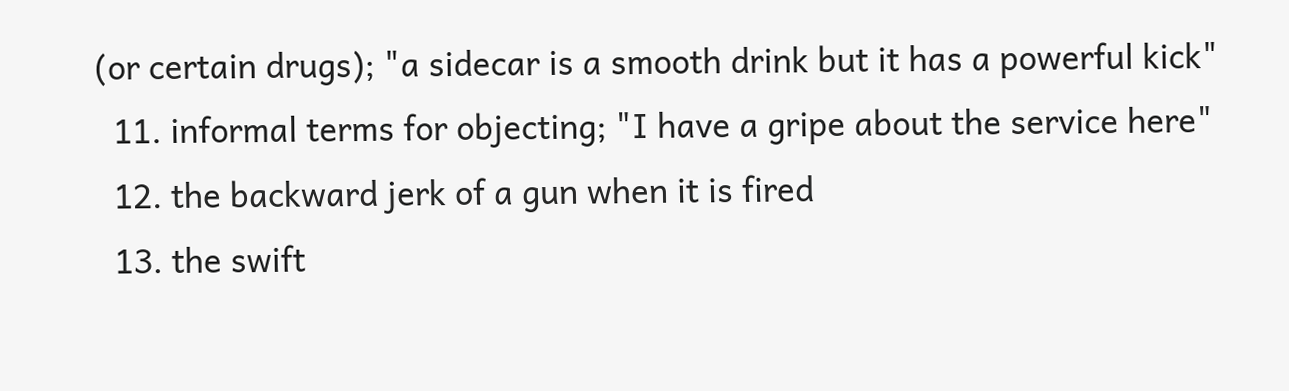(or certain drugs); "a sidecar is a smooth drink but it has a powerful kick"
  11. informal terms for objecting; "I have a gripe about the service here"
  12. the backward jerk of a gun when it is fired
  13. the swift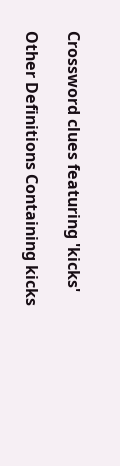Crossword clues featuring 'kicks'

Other Definitions Containing kicks